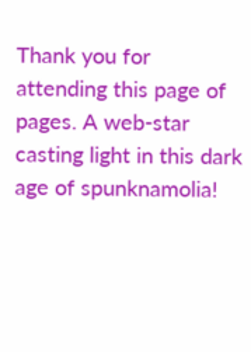Thank you for attending this page of pages. A web-star casting light in this dark age of spunknamolia!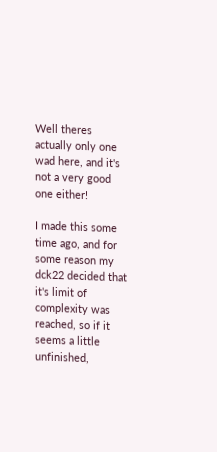Well theres actually only one wad here, and it's not a very good one either!

I made this some time ago, and for some reason my dck22 decided that it's limit of complexity was reached, so if it seems a little unfinished,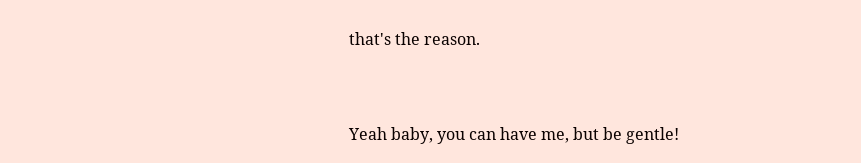that's the reason.


Yeah baby, you can have me, but be gentle!